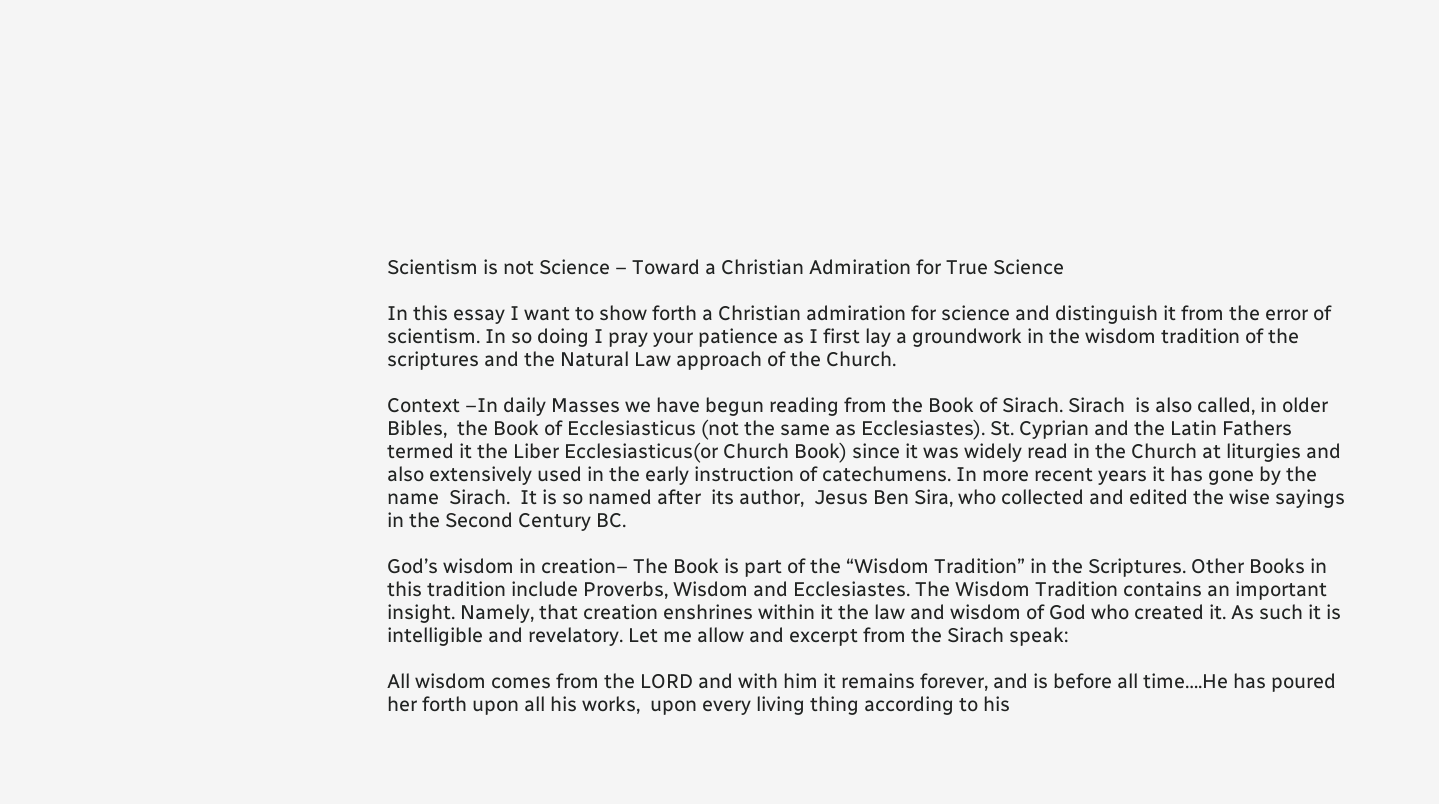Scientism is not Science – Toward a Christian Admiration for True Science

In this essay I want to show forth a Christian admiration for science and distinguish it from the error of scientism. In so doing I pray your patience as I first lay a groundwork in the wisdom tradition of the scriptures and the Natural Law approach of the Church.

Context –In daily Masses we have begun reading from the Book of Sirach. Sirach  is also called, in older Bibles,  the Book of Ecclesiasticus (not the same as Ecclesiastes). St. Cyprian and the Latin Fathers termed it the Liber Ecclesiasticus(or Church Book) since it was widely read in the Church at liturgies and also extensively used in the early instruction of catechumens. In more recent years it has gone by the name  Sirach.  It is so named after  its author,  Jesus Ben Sira, who collected and edited the wise sayings in the Second Century BC.

God’s wisdom in creation– The Book is part of the “Wisdom Tradition” in the Scriptures. Other Books in this tradition include Proverbs, Wisdom and Ecclesiastes. The Wisdom Tradition contains an important insight. Namely, that creation enshrines within it the law and wisdom of God who created it. As such it is intelligible and revelatory. Let me allow and excerpt from the Sirach speak:

All wisdom comes from the LORD and with him it remains forever, and is before all time….He has poured her forth upon all his works,  upon every living thing according to his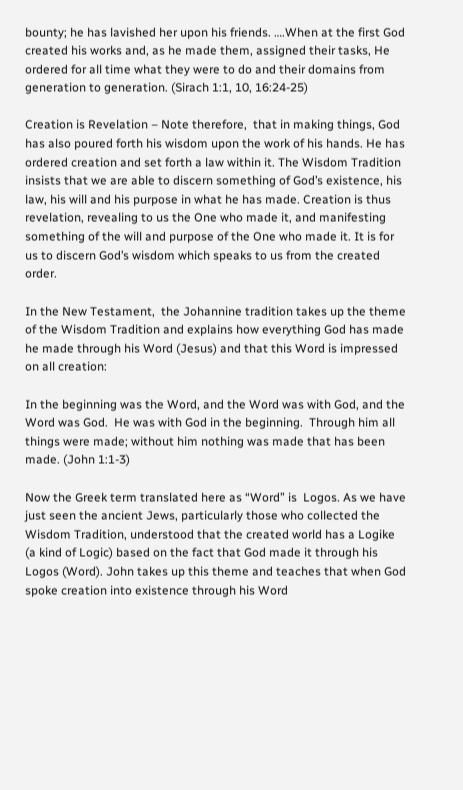bounty; he has lavished her upon his friends. ….When at the first God created his works and, as he made them, assigned their tasks, He ordered for all time what they were to do and their domains from generation to generation. (Sirach 1:1, 10, 16:24-25)

Creation is Revelation – Note therefore,  that in making things, God has also poured forth his wisdom upon the work of his hands. He has ordered creation and set forth a law within it. The Wisdom Tradition insists that we are able to discern something of God’s existence, his law, his will and his purpose in what he has made. Creation is thus revelation, revealing to us the One who made it, and manifesting something of the will and purpose of the One who made it. It is for us to discern God’s wisdom which speaks to us from the created order.

In the New Testament,  the Johannine tradition takes up the theme of the Wisdom Tradition and explains how everything God has made he made through his Word (Jesus) and that this Word is impressed on all creation:

In the beginning was the Word, and the Word was with God, and the Word was God.  He was with God in the beginning.  Through him all things were made; without him nothing was made that has been made. (John 1:1-3)

Now the Greek term translated here as “Word” is  Logos. As we have just seen the ancient Jews, particularly those who collected the Wisdom Tradition, understood that the created world has a Logike (a kind of Logic) based on the fact that God made it through his Logos (Word). John takes up this theme and teaches that when God spoke creation into existence through his Word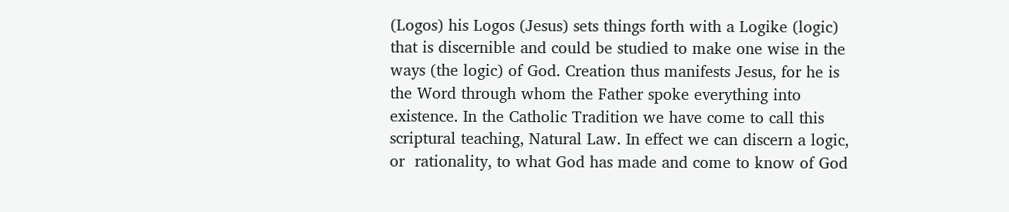(Logos) his Logos (Jesus) sets things forth with a Logike (logic) that is discernible and could be studied to make one wise in the ways (the logic) of God. Creation thus manifests Jesus, for he is the Word through whom the Father spoke everything into existence. In the Catholic Tradition we have come to call this scriptural teaching, Natural Law. In effect we can discern a logic, or  rationality, to what God has made and come to know of God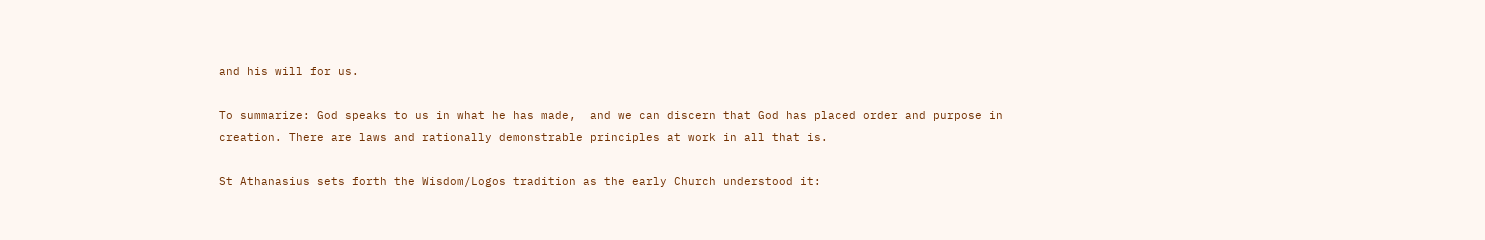and his will for us.

To summarize: God speaks to us in what he has made,  and we can discern that God has placed order and purpose in creation. There are laws and rationally demonstrable principles at work in all that is.

St Athanasius sets forth the Wisdom/Logos tradition as the early Church understood it: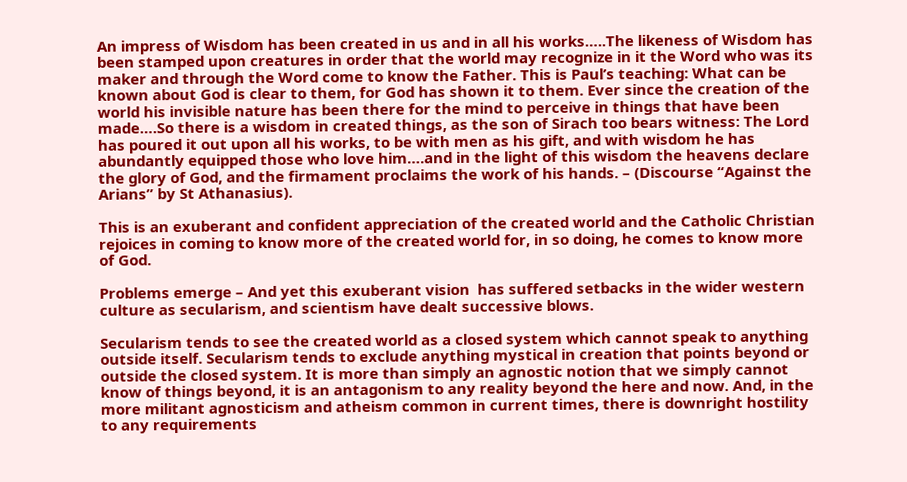An impress of Wisdom has been created in us and in all his works…..The likeness of Wisdom has been stamped upon creatures in order that the world may recognize in it the Word who was its maker and through the Word come to know the Father. This is Paul’s teaching: What can be known about God is clear to them, for God has shown it to them. Ever since the creation of the world his invisible nature has been there for the mind to perceive in things that have been made….So there is a wisdom in created things, as the son of Sirach too bears witness: The Lord has poured it out upon all his works, to be with men as his gift, and with wisdom he has abundantly equipped those who love him….and in the light of this wisdom the heavens declare the glory of God, and the firmament proclaims the work of his hands. – (Discourse “Against the Arians” by St Athanasius).

This is an exuberant and confident appreciation of the created world and the Catholic Christian rejoices in coming to know more of the created world for, in so doing, he comes to know more of God.

Problems emerge – And yet this exuberant vision  has suffered setbacks in the wider western culture as secularism, and scientism have dealt successive blows.

Secularism tends to see the created world as a closed system which cannot speak to anything outside itself. Secularism tends to exclude anything mystical in creation that points beyond or outside the closed system. It is more than simply an agnostic notion that we simply cannot know of things beyond, it is an antagonism to any reality beyond the here and now. And, in the more militant agnosticism and atheism common in current times, there is downright hostility to any requirements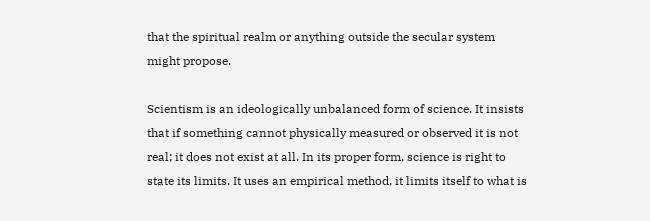that the spiritual realm or anything outside the secular system might propose.

Scientism is an ideologically unbalanced form of science. It insists that if something cannot physically measured or observed it is not real; it does not exist at all. In its proper form, science is right to state its limits. It uses an empirical method, it limits itself to what is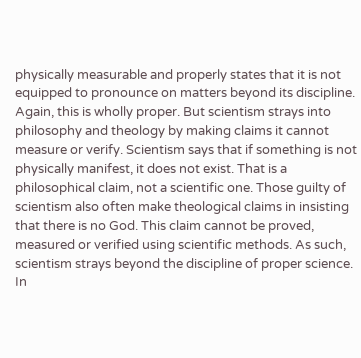physically measurable and properly states that it is not equipped to pronounce on matters beyond its discipline. Again, this is wholly proper. But scientism strays into philosophy and theology by making claims it cannot measure or verify. Scientism says that if something is not physically manifest, it does not exist. That is a philosophical claim, not a scientific one. Those guilty of scientism also often make theological claims in insisting that there is no God. This claim cannot be proved, measured or verified using scientific methods. As such, scientism strays beyond the discipline of proper science. In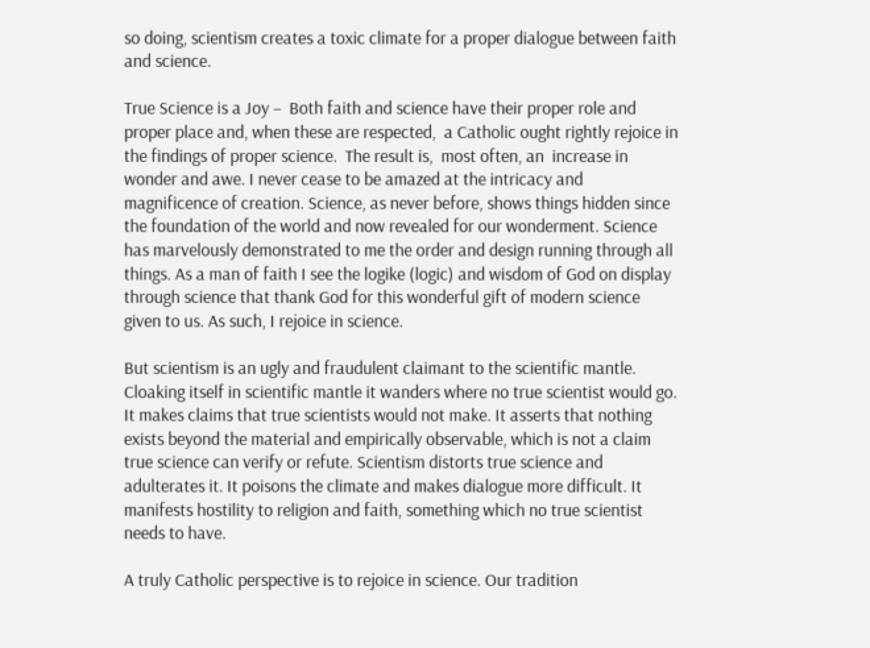so doing, scientism creates a toxic climate for a proper dialogue between faith and science.

True Science is a Joy –  Both faith and science have their proper role and proper place and, when these are respected,  a Catholic ought rightly rejoice in the findings of proper science.  The result is,  most often, an  increase in wonder and awe. I never cease to be amazed at the intricacy and magnificence of creation. Science, as never before, shows things hidden since the foundation of the world and now revealed for our wonderment. Science has marvelously demonstrated to me the order and design running through all things. As a man of faith I see the logike (logic) and wisdom of God on display through science that thank God for this wonderful gift of modern science given to us. As such, I rejoice in science.

But scientism is an ugly and fraudulent claimant to the scientific mantle. Cloaking itself in scientific mantle it wanders where no true scientist would go. It makes claims that true scientists would not make. It asserts that nothing exists beyond the material and empirically observable, which is not a claim true science can verify or refute. Scientism distorts true science and adulterates it. It poisons the climate and makes dialogue more difficult. It manifests hostility to religion and faith, something which no true scientist needs to have.

A truly Catholic perspective is to rejoice in science. Our tradition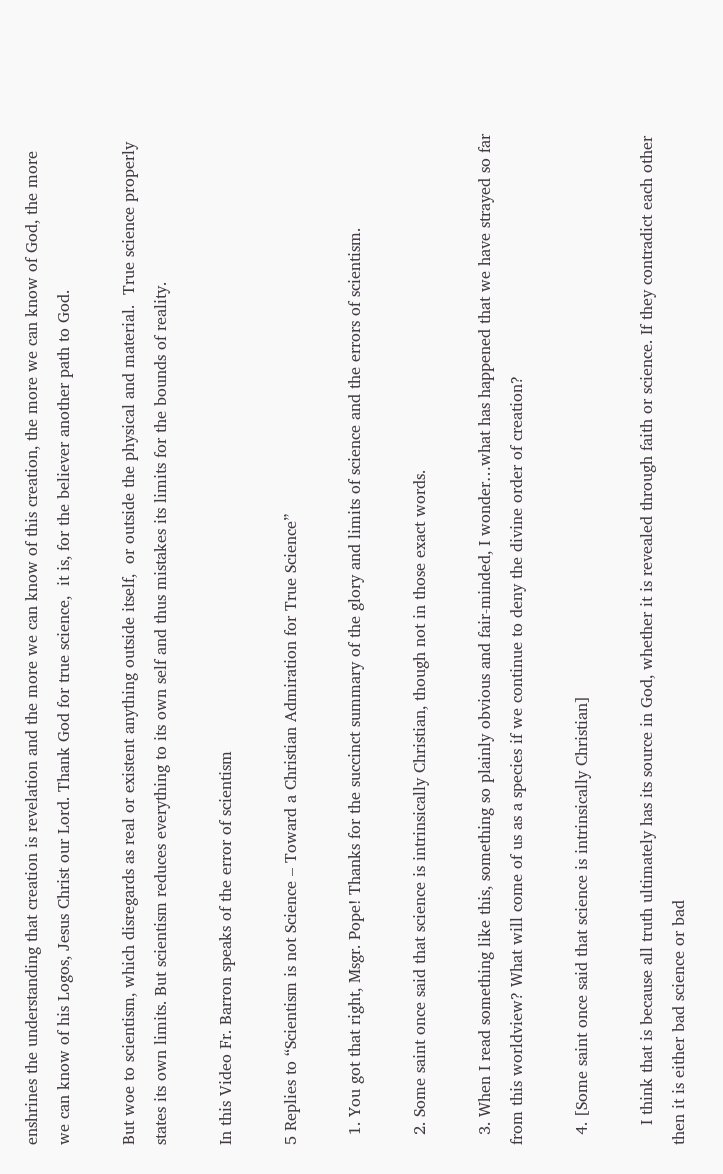enshrines the understanding that creation is revelation and the more we can know of this creation, the more we can know of God, the more we can know of his Logos, Jesus Christ our Lord. Thank God for true science,  it is, for the believer another path to God.

But woe to scientism, which disregards as real or existent anything outside itself,  or outside the physical and material.  True science properly states its own limits. But scientism reduces everything to its own self and thus mistakes its limits for the bounds of reality.

In this Video Fr. Barron speaks of the error of scientism

5 Replies to “Scientism is not Science – Toward a Christian Admiration for True Science”

  1. You got that right, Msgr. Pope! Thanks for the succinct summary of the glory and limits of science and the errors of scientism.

  2. Some saint once said that science is intrinsically Christian, though not in those exact words.

  3. When I read something like this, something so plainly obvious and fair-minded, I wonder…what has happened that we have strayed so far from this worldview? What will come of us as a species if we continue to deny the divine order of creation?

  4. [Some saint once said that science is intrinsically Christian]

    I think that is because all truth ultimately has its source in God, whether it is revealed through faith or science. If they contradict each other then it is either bad science or bad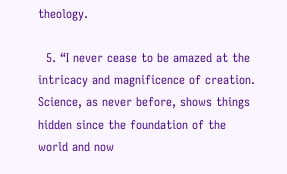theology.

  5. “I never cease to be amazed at the intricacy and magnificence of creation. Science, as never before, shows things hidden since the foundation of the world and now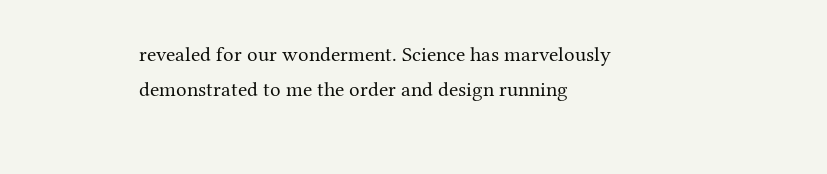revealed for our wonderment. Science has marvelously demonstrated to me the order and design running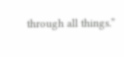through all things.”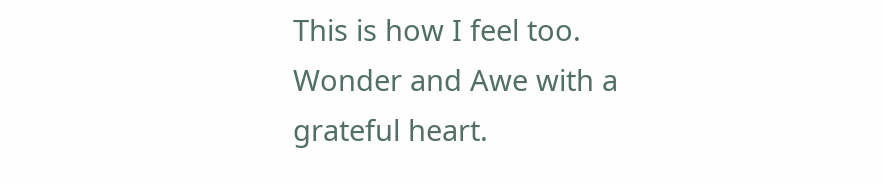This is how I feel too. Wonder and Awe with a grateful heart.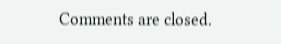Comments are closed.